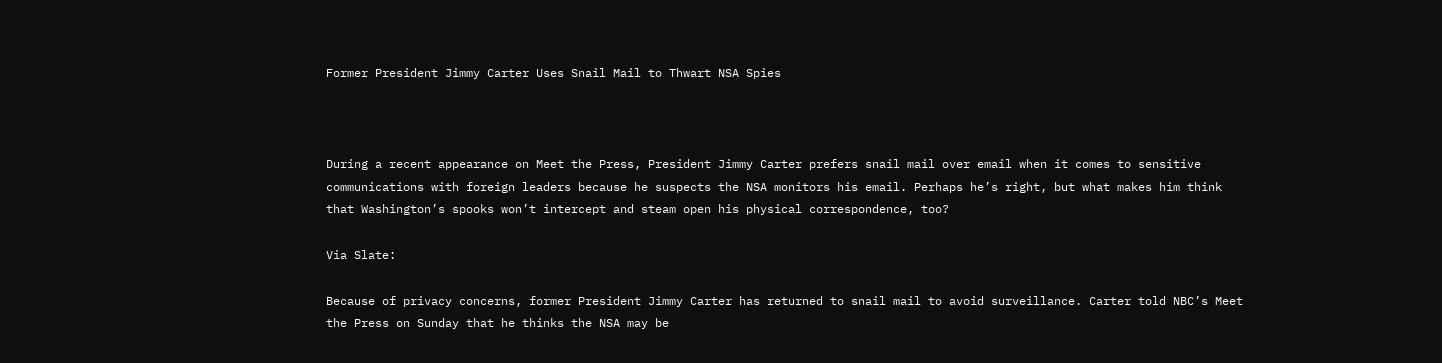Former President Jimmy Carter Uses Snail Mail to Thwart NSA Spies



During a recent appearance on Meet the Press, President Jimmy Carter prefers snail mail over email when it comes to sensitive communications with foreign leaders because he suspects the NSA monitors his email. Perhaps he’s right, but what makes him think that Washington’s spooks won’t intercept and steam open his physical correspondence, too?

Via Slate:

Because of privacy concerns, former President Jimmy Carter has returned to snail mail to avoid surveillance. Carter told NBC’s Meet the Press on Sunday that he thinks the NSA may be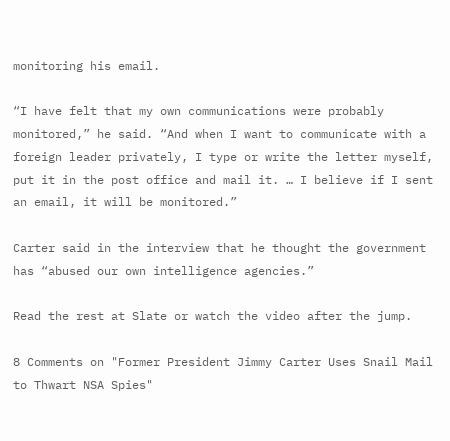monitoring his email.

“I have felt that my own communications were probably monitored,” he said. “And when I want to communicate with a foreign leader privately, I type or write the letter myself, put it in the post office and mail it. … I believe if I sent an email, it will be monitored.”

Carter said in the interview that he thought the government has “abused our own intelligence agencies.”

Read the rest at Slate or watch the video after the jump.

8 Comments on "Former President Jimmy Carter Uses Snail Mail to Thwart NSA Spies"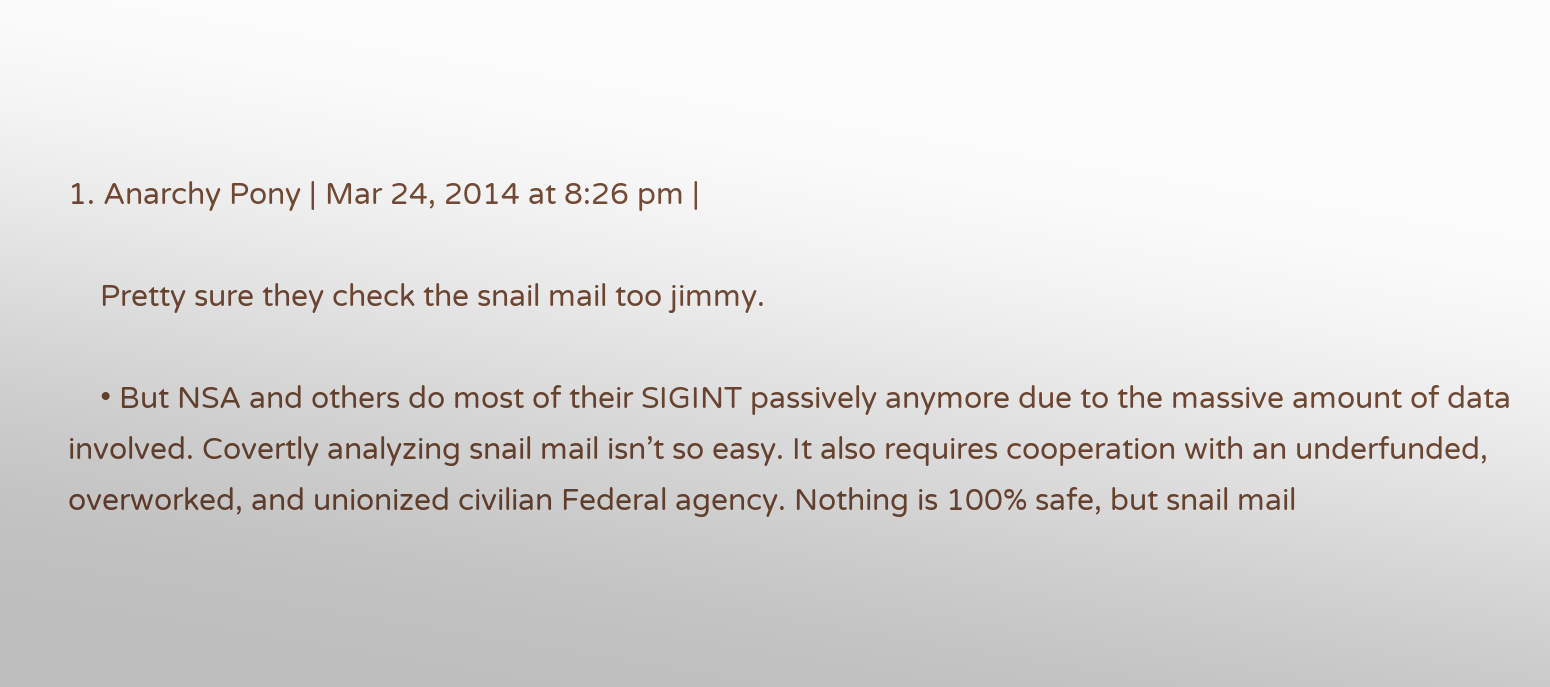1. Anarchy Pony | Mar 24, 2014 at 8:26 pm |

    Pretty sure they check the snail mail too jimmy.

    • But NSA and others do most of their SIGINT passively anymore due to the massive amount of data involved. Covertly analyzing snail mail isn’t so easy. It also requires cooperation with an underfunded, overworked, and unionized civilian Federal agency. Nothing is 100% safe, but snail mail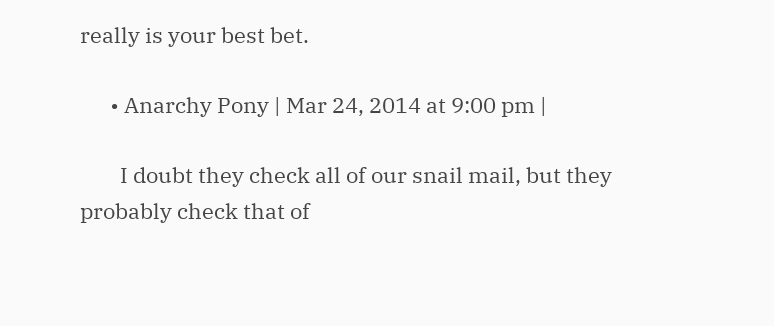really is your best bet.

      • Anarchy Pony | Mar 24, 2014 at 9:00 pm |

        I doubt they check all of our snail mail, but they probably check that of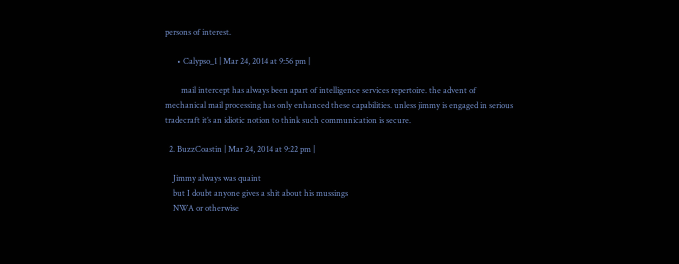persons of interest.

      • Calypso_1 | Mar 24, 2014 at 9:56 pm |

        mail intercept has always been apart of intelligence services repertoire. the advent of mechanical mail processing has only enhanced these capabilities. unless jimmy is engaged in serious tradecraft it’s an idiotic notion to think such communication is secure.

  2. BuzzCoastin | Mar 24, 2014 at 9:22 pm |

    Jimmy always was quaint
    but I doubt anyone gives a shit about his mussings
    NWA or otherwise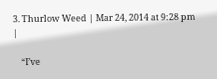3. Thurlow Weed | Mar 24, 2014 at 9:28 pm |

    “I’ve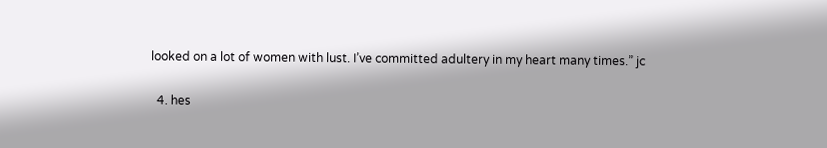looked on a lot of women with lust. I’ve committed adultery in my heart many times.” jc

  4. hes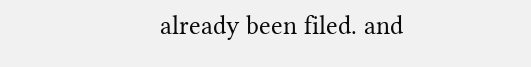already been filed. and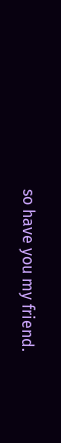so have you my friend.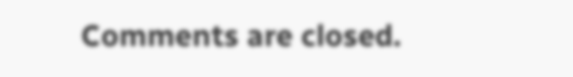Comments are closed.